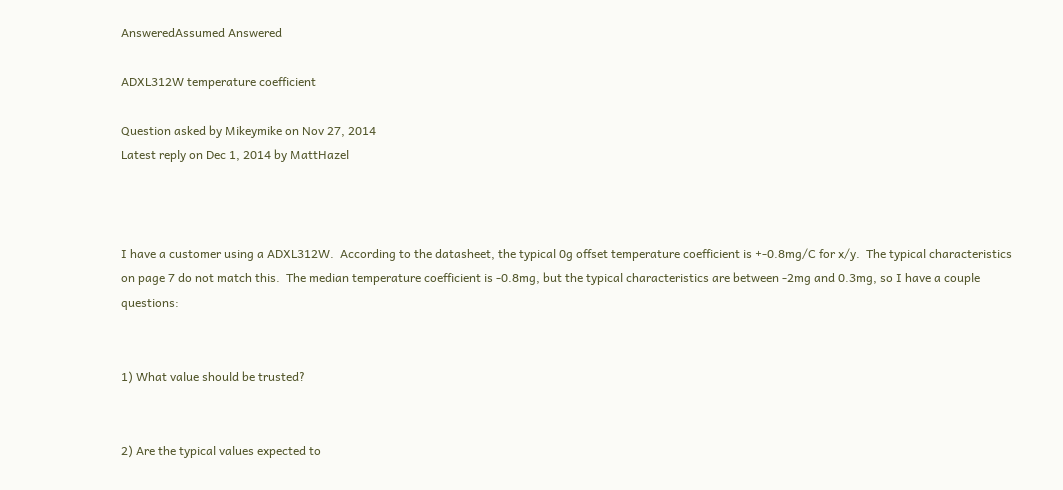AnsweredAssumed Answered

ADXL312W temperature coefficient

Question asked by Mikeymike on Nov 27, 2014
Latest reply on Dec 1, 2014 by MattHazel



I have a customer using a ADXL312W.  According to the datasheet, the typical 0g offset temperature coefficient is +-0.8mg/C for x/y.  The typical characteristics on page 7 do not match this.  The median temperature coefficient is -0.8mg, but the typical characteristics are between -2mg and 0.3mg, so I have a couple questions:


1) What value should be trusted?


2) Are the typical values expected to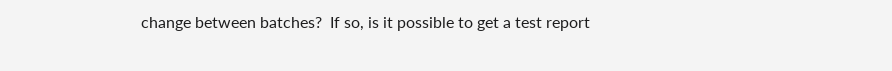change between batches?  If so, is it possible to get a test report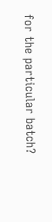for the particular batch?